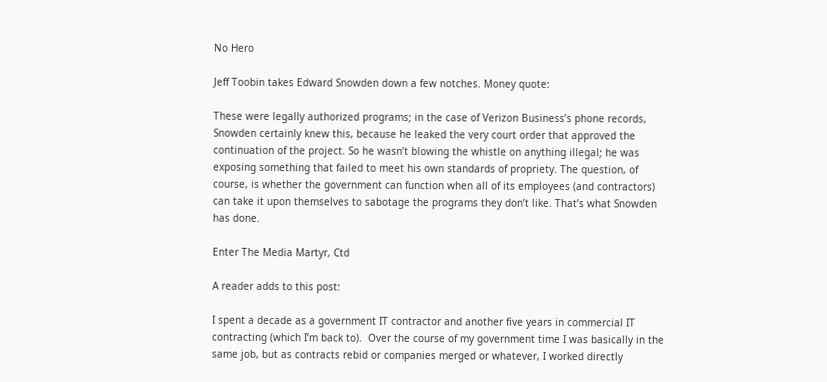No Hero

Jeff Toobin takes Edward Snowden down a few notches. Money quote:

These were legally authorized programs; in the case of Verizon Business’s phone records, Snowden certainly knew this, because he leaked the very court order that approved the continuation of the project. So he wasn’t blowing the whistle on anything illegal; he was exposing something that failed to meet his own standards of propriety. The question, of course, is whether the government can function when all of its employees (and contractors) can take it upon themselves to sabotage the programs they don’t like. That’s what Snowden has done.

Enter The Media Martyr, Ctd

A reader adds to this post:

I spent a decade as a government IT contractor and another five years in commercial IT contracting (which I’m back to).  Over the course of my government time I was basically in the same job, but as contracts rebid or companies merged or whatever, I worked directly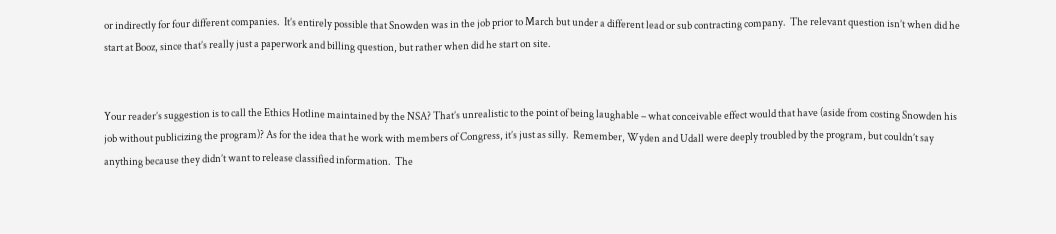or indirectly for four different companies.  It’s entirely possible that Snowden was in the job prior to March but under a different lead or sub contracting company.  The relevant question isn’t when did he start at Booz, since that’s really just a paperwork and billing question, but rather when did he start on site.


Your reader’s suggestion is to call the Ethics Hotline maintained by the NSA? That’s unrealistic to the point of being laughable – what conceivable effect would that have (aside from costing Snowden his job without publicizing the program)? As for the idea that he work with members of Congress, it’s just as silly.  Remember, Wyden and Udall were deeply troubled by the program, but couldn’t say anything because they didn’t want to release classified information.  The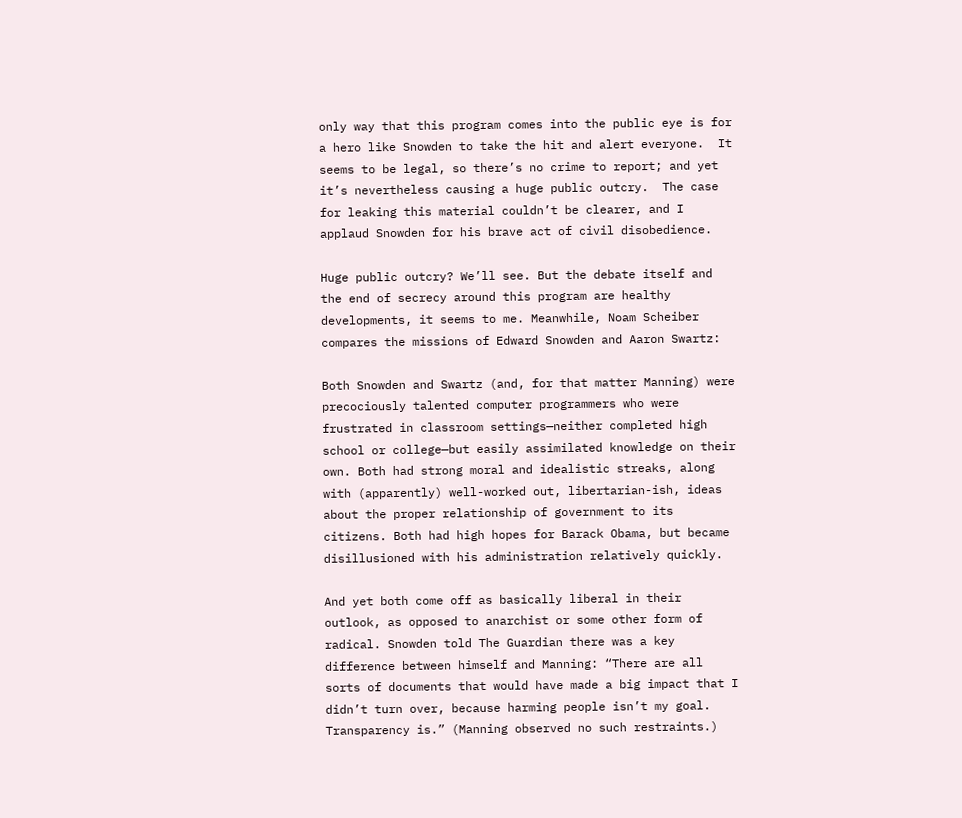only way that this program comes into the public eye is for a hero like Snowden to take the hit and alert everyone.  It seems to be legal, so there’s no crime to report; and yet it’s nevertheless causing a huge public outcry.  The case for leaking this material couldn’t be clearer, and I applaud Snowden for his brave act of civil disobedience.

Huge public outcry? We’ll see. But the debate itself and the end of secrecy around this program are healthy developments, it seems to me. Meanwhile, Noam Scheiber compares the missions of Edward Snowden and Aaron Swartz:

Both Snowden and Swartz (and, for that matter Manning) were precociously talented computer programmers who were frustrated in classroom settings—neither completed high school or college—but easily assimilated knowledge on their own. Both had strong moral and idealistic streaks, along with (apparently) well-worked out, libertarian-ish, ideas about the proper relationship of government to its citizens. Both had high hopes for Barack Obama, but became disillusioned with his administration relatively quickly.

And yet both come off as basically liberal in their outlook, as opposed to anarchist or some other form of radical. Snowden told The Guardian there was a key difference between himself and Manning: “There are all sorts of documents that would have made a big impact that I didn’t turn over, because harming people isn’t my goal. Transparency is.” (Manning observed no such restraints.)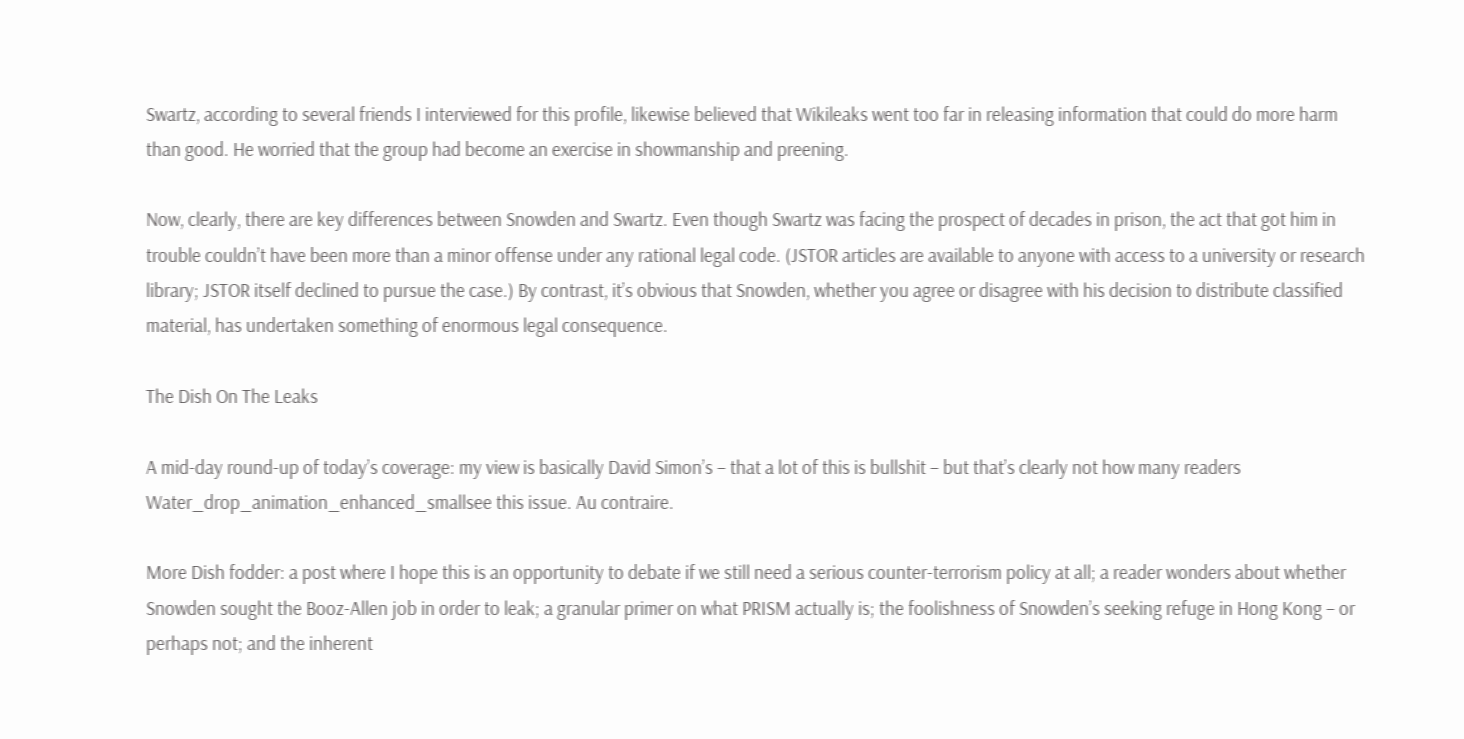Swartz, according to several friends I interviewed for this profile, likewise believed that Wikileaks went too far in releasing information that could do more harm than good. He worried that the group had become an exercise in showmanship and preening.

Now, clearly, there are key differences between Snowden and Swartz. Even though Swartz was facing the prospect of decades in prison, the act that got him in trouble couldn’t have been more than a minor offense under any rational legal code. (JSTOR articles are available to anyone with access to a university or research library; JSTOR itself declined to pursue the case.) By contrast, it’s obvious that Snowden, whether you agree or disagree with his decision to distribute classified material, has undertaken something of enormous legal consequence.

The Dish On The Leaks

A mid-day round-up of today’s coverage: my view is basically David Simon’s – that a lot of this is bullshit – but that’s clearly not how many readers Water_drop_animation_enhanced_smallsee this issue. Au contraire.

More Dish fodder: a post where I hope this is an opportunity to debate if we still need a serious counter-terrorism policy at all; a reader wonders about whether Snowden sought the Booz-Allen job in order to leak; a granular primer on what PRISM actually is; the foolishness of Snowden’s seeking refuge in Hong Kong – or perhaps not; and the inherent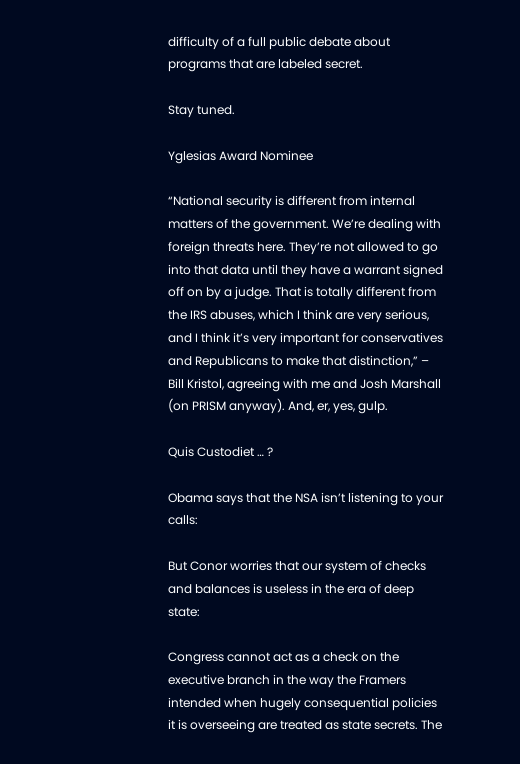difficulty of a full public debate about programs that are labeled secret.

Stay tuned.

Yglesias Award Nominee

“National security is different from internal matters of the government. We’re dealing with foreign threats here. They’re not allowed to go into that data until they have a warrant signed off on by a judge. That is totally different from the IRS abuses, which I think are very serious, and I think it’s very important for conservatives and Republicans to make that distinction,” – Bill Kristol, agreeing with me and Josh Marshall (on PRISM anyway). And, er, yes, gulp.

Quis Custodiet … ?

Obama says that the NSA isn’t listening to your calls:

But Conor worries that our system of checks and balances is useless in the era of deep state:

Congress cannot act as a check on the executive branch in the way the Framers intended when hugely consequential policies it is overseeing are treated as state secrets. The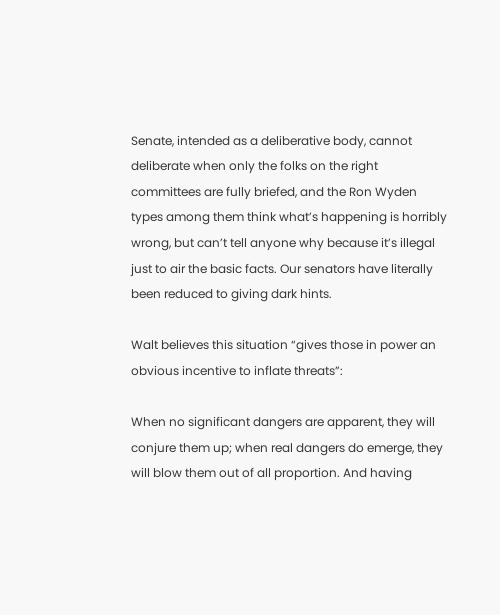Senate, intended as a deliberative body, cannot deliberate when only the folks on the right committees are fully briefed, and the Ron Wyden types among them think what’s happening is horribly wrong, but can’t tell anyone why because it’s illegal just to air the basic facts. Our senators have literally been reduced to giving dark hints.

Walt believes this situation “gives those in power an obvious incentive to inflate threats”:

When no significant dangers are apparent, they will conjure them up; when real dangers do emerge, they will blow them out of all proportion. And having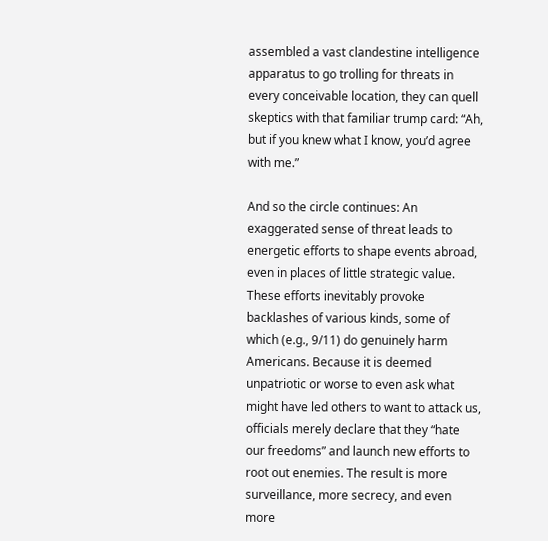assembled a vast clandestine intelligence apparatus to go trolling for threats in every conceivable location, they can quell skeptics with that familiar trump card: “Ah, but if you knew what I know, you’d agree with me.”

And so the circle continues: An exaggerated sense of threat leads to energetic efforts to shape events abroad, even in places of little strategic value. These efforts inevitably provoke backlashes of various kinds, some of which (e.g., 9/11) do genuinely harm Americans. Because it is deemed unpatriotic or worse to even ask what might have led others to want to attack us, officials merely declare that they “hate our freedoms” and launch new efforts to root out enemies. The result is more surveillance, more secrecy, and even more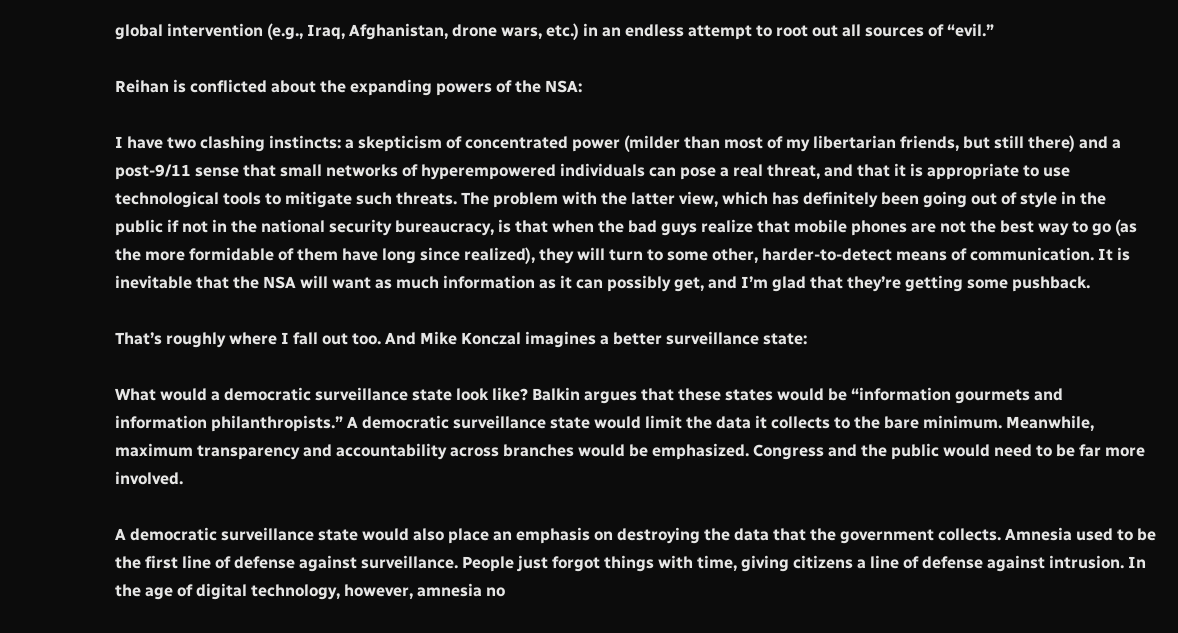global intervention (e.g., Iraq, Afghanistan, drone wars, etc.) in an endless attempt to root out all sources of “evil.”

Reihan is conflicted about the expanding powers of the NSA:

I have two clashing instincts: a skepticism of concentrated power (milder than most of my libertarian friends, but still there) and a post-9/11 sense that small networks of hyperempowered individuals can pose a real threat, and that it is appropriate to use technological tools to mitigate such threats. The problem with the latter view, which has definitely been going out of style in the public if not in the national security bureaucracy, is that when the bad guys realize that mobile phones are not the best way to go (as the more formidable of them have long since realized), they will turn to some other, harder-to-detect means of communication. It is inevitable that the NSA will want as much information as it can possibly get, and I’m glad that they’re getting some pushback.

That’s roughly where I fall out too. And Mike Konczal imagines a better surveillance state:

What would a democratic surveillance state look like? Balkin argues that these states would be “information gourmets and information philanthropists.” A democratic surveillance state would limit the data it collects to the bare minimum. Meanwhile, maximum transparency and accountability across branches would be emphasized. Congress and the public would need to be far more involved.

A democratic surveillance state would also place an emphasis on destroying the data that the government collects. Amnesia used to be the first line of defense against surveillance. People just forgot things with time, giving citizens a line of defense against intrusion. In the age of digital technology, however, amnesia no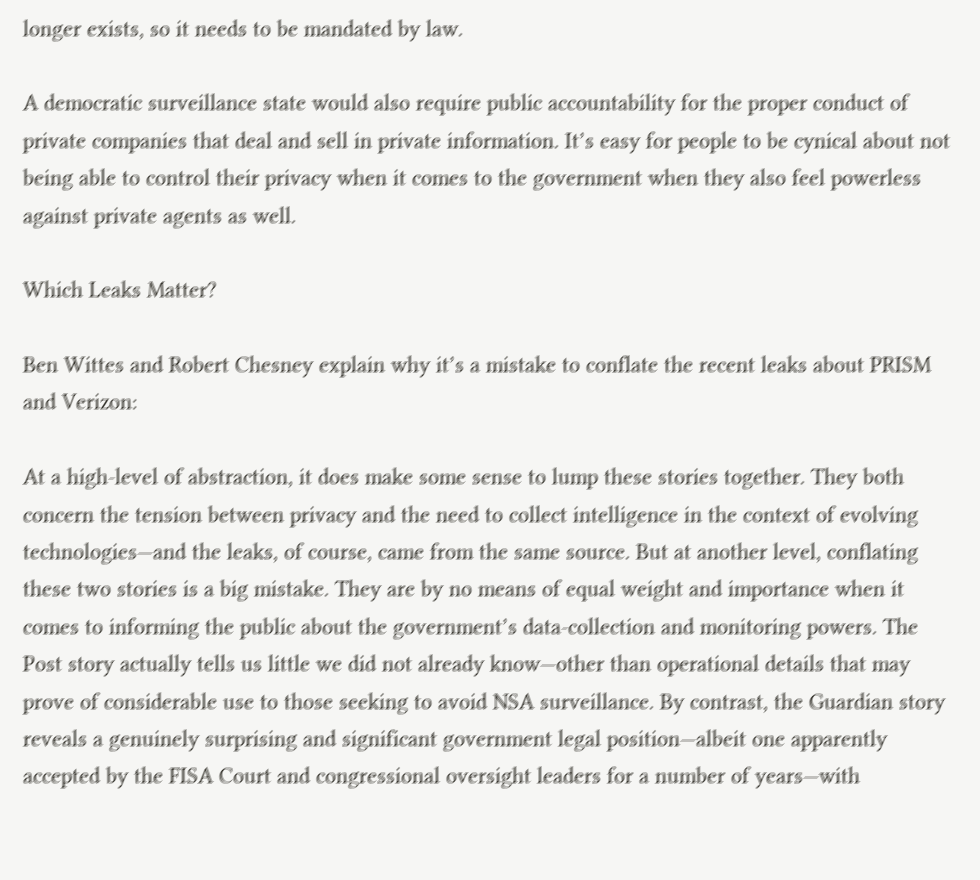longer exists, so it needs to be mandated by law.

A democratic surveillance state would also require public accountability for the proper conduct of private companies that deal and sell in private information. It’s easy for people to be cynical about not being able to control their privacy when it comes to the government when they also feel powerless against private agents as well.

Which Leaks Matter?

Ben Wittes and Robert Chesney explain why it’s a mistake to conflate the recent leaks about PRISM and Verizon:

At a high-level of abstraction, it does make some sense to lump these stories together. They both concern the tension between privacy and the need to collect intelligence in the context of evolving technologies—and the leaks, of course, came from the same source. But at another level, conflating these two stories is a big mistake. They are by no means of equal weight and importance when it comes to informing the public about the government’s data-collection and monitoring powers. The Post story actually tells us little we did not already know—other than operational details that may prove of considerable use to those seeking to avoid NSA surveillance. By contrast, the Guardian story reveals a genuinely surprising and significant government legal position—albeit one apparently accepted by the FISA Court and congressional oversight leaders for a number of years—with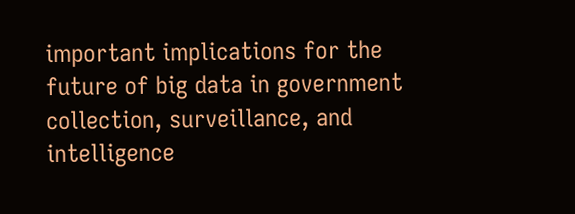important implications for the future of big data in government collection, surveillance, and intelligence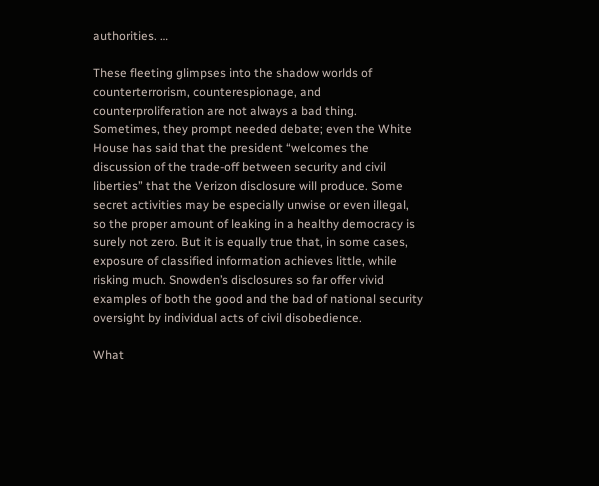authorities. …

These fleeting glimpses into the shadow worlds of counterterrorism, counterespionage, and counterproliferation are not always a bad thing. Sometimes, they prompt needed debate; even the White House has said that the president “welcomes the discussion of the trade-off between security and civil liberties” that the Verizon disclosure will produce. Some secret activities may be especially unwise or even illegal, so the proper amount of leaking in a healthy democracy is surely not zero. But it is equally true that, in some cases, exposure of classified information achieves little, while risking much. Snowden’s disclosures so far offer vivid examples of both the good and the bad of national security oversight by individual acts of civil disobedience.

What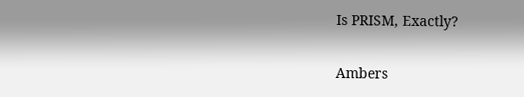Is PRISM, Exactly?

Ambers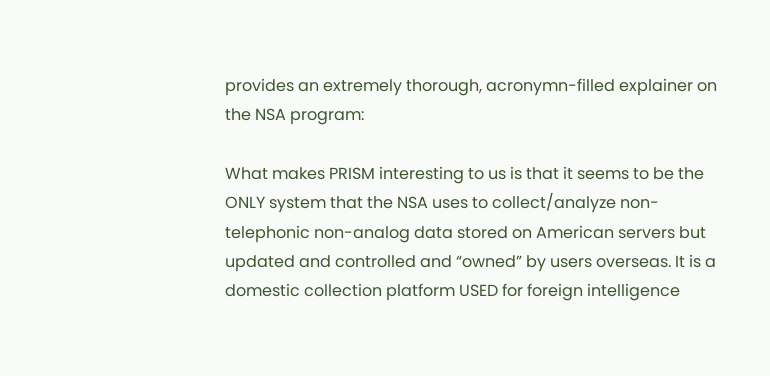provides an extremely thorough, acronymn-filled explainer on the NSA program:

What makes PRISM interesting to us is that it seems to be the ONLY system that the NSA uses to collect/analyze non-telephonic non-analog data stored on American servers but updated and controlled and “owned” by users overseas. It is a domestic collection platform USED for foreign intelligence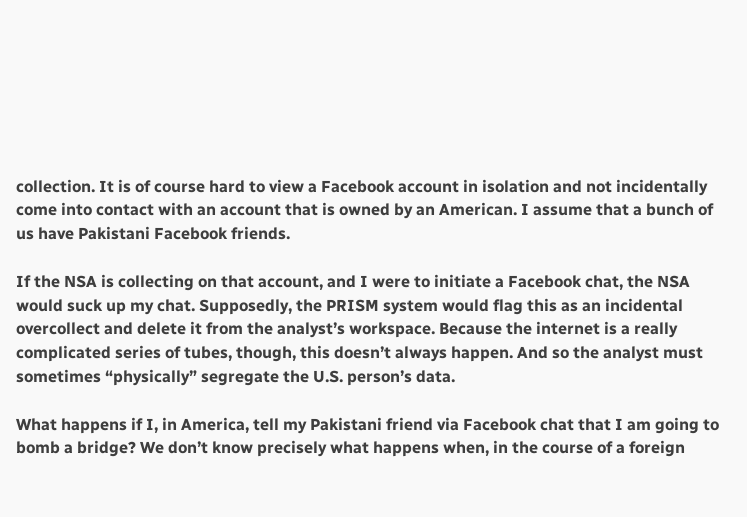collection. It is of course hard to view a Facebook account in isolation and not incidentally come into contact with an account that is owned by an American. I assume that a bunch of us have Pakistani Facebook friends.

If the NSA is collecting on that account, and I were to initiate a Facebook chat, the NSA would suck up my chat. Supposedly, the PRISM system would flag this as an incidental overcollect and delete it from the analyst’s workspace. Because the internet is a really complicated series of tubes, though, this doesn’t always happen. And so the analyst must sometimes “physically” segregate the U.S. person’s data.

What happens if I, in America, tell my Pakistani friend via Facebook chat that I am going to bomb a bridge? We don’t know precisely what happens when, in the course of a foreign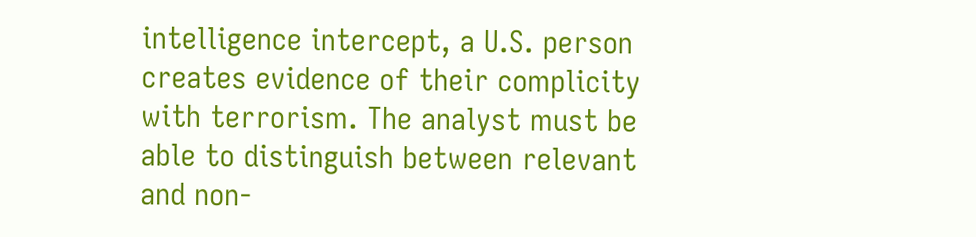intelligence intercept, a U.S. person creates evidence of their complicity with terrorism. The analyst must be able to distinguish between relevant and non-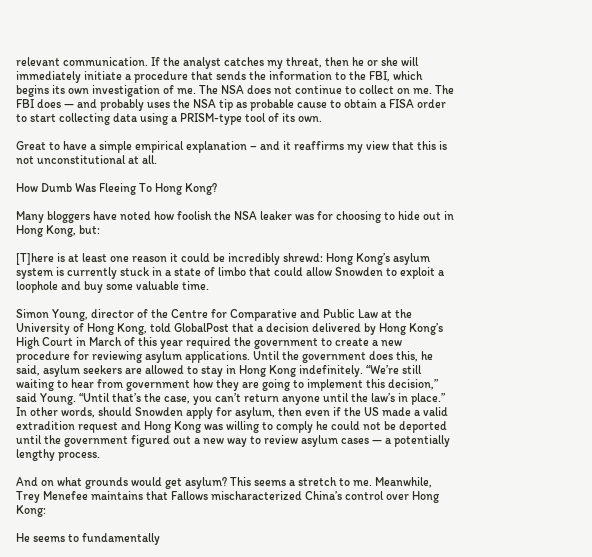relevant communication. If the analyst catches my threat, then he or she will immediately initiate a procedure that sends the information to the FBI, which begins its own investigation of me. The NSA does not continue to collect on me. The FBI does — and probably uses the NSA tip as probable cause to obtain a FISA order to start collecting data using a PRISM-type tool of its own.

Great to have a simple empirical explanation – and it reaffirms my view that this is not unconstitutional at all.

How Dumb Was Fleeing To Hong Kong?

Many bloggers have noted how foolish the NSA leaker was for choosing to hide out in Hong Kong, but:

[T]here is at least one reason it could be incredibly shrewd: Hong Kong’s asylum system is currently stuck in a state of limbo that could allow Snowden to exploit a loophole and buy some valuable time.

Simon Young, director of the Centre for Comparative and Public Law at the University of Hong Kong, told GlobalPost that a decision delivered by Hong Kong’s High Court in March of this year required the government to create a new procedure for reviewing asylum applications. Until the government does this, he said, asylum seekers are allowed to stay in Hong Kong indefinitely. “We’re still waiting to hear from government how they are going to implement this decision,” said Young. “Until that’s the case, you can’t return anyone until the law’s in place.” In other words, should Snowden apply for asylum, then even if the US made a valid extradition request and Hong Kong was willing to comply he could not be deported until the government figured out a new way to review asylum cases — a potentially lengthy process.

And on what grounds would get asylum? This seems a stretch to me. Meanwhile, Trey Menefee maintains that Fallows mischaracterized China’s control over Hong Kong:

He seems to fundamentally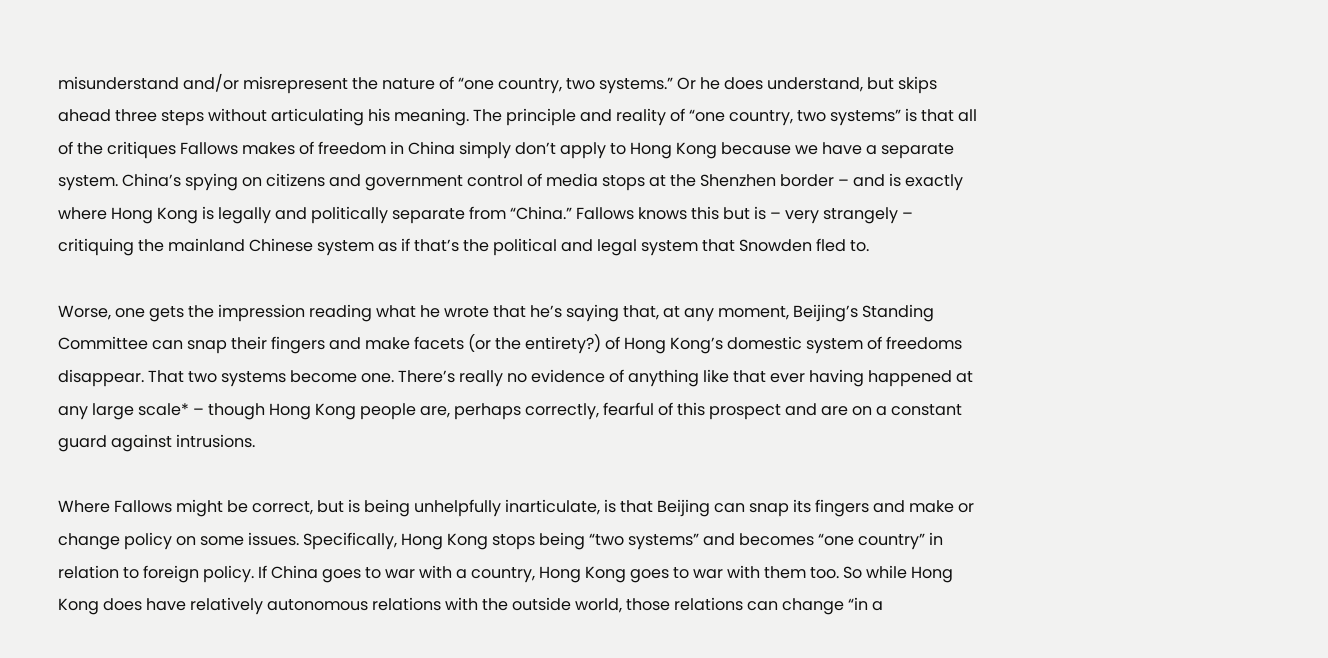misunderstand and/or misrepresent the nature of “one country, two systems.” Or he does understand, but skips ahead three steps without articulating his meaning. The principle and reality of “one country, two systems” is that all of the critiques Fallows makes of freedom in China simply don’t apply to Hong Kong because we have a separate system. China’s spying on citizens and government control of media stops at the Shenzhen border – and is exactly where Hong Kong is legally and politically separate from “China.” Fallows knows this but is – very strangely – critiquing the mainland Chinese system as if that’s the political and legal system that Snowden fled to.

Worse, one gets the impression reading what he wrote that he’s saying that, at any moment, Beijing’s Standing Committee can snap their fingers and make facets (or the entirety?) of Hong Kong’s domestic system of freedoms disappear. That two systems become one. There’s really no evidence of anything like that ever having happened at any large scale* – though Hong Kong people are, perhaps correctly, fearful of this prospect and are on a constant guard against intrusions.

Where Fallows might be correct, but is being unhelpfully inarticulate, is that Beijing can snap its fingers and make or change policy on some issues. Specifically, Hong Kong stops being “two systems” and becomes “one country” in relation to foreign policy. If China goes to war with a country, Hong Kong goes to war with them too. So while Hong Kong does have relatively autonomous relations with the outside world, those relations can change “in a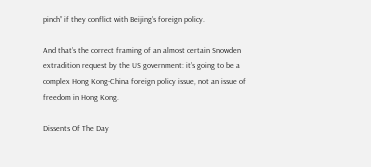pinch” if they conflict with Beijing’s foreign policy.

And that’s the correct framing of an almost certain Snowden extradition request by the US government: it’s going to be a complex Hong Kong-China foreign policy issue, not an issue of freedom in Hong Kong.

Dissents Of The Day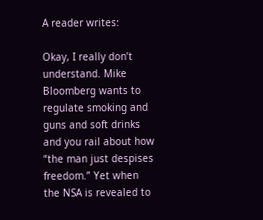A reader writes:

Okay, I really don’t understand. Mike Bloomberg wants to regulate smoking and guns and soft drinks and you rail about how “the man just despises freedom.” Yet when the NSA is revealed to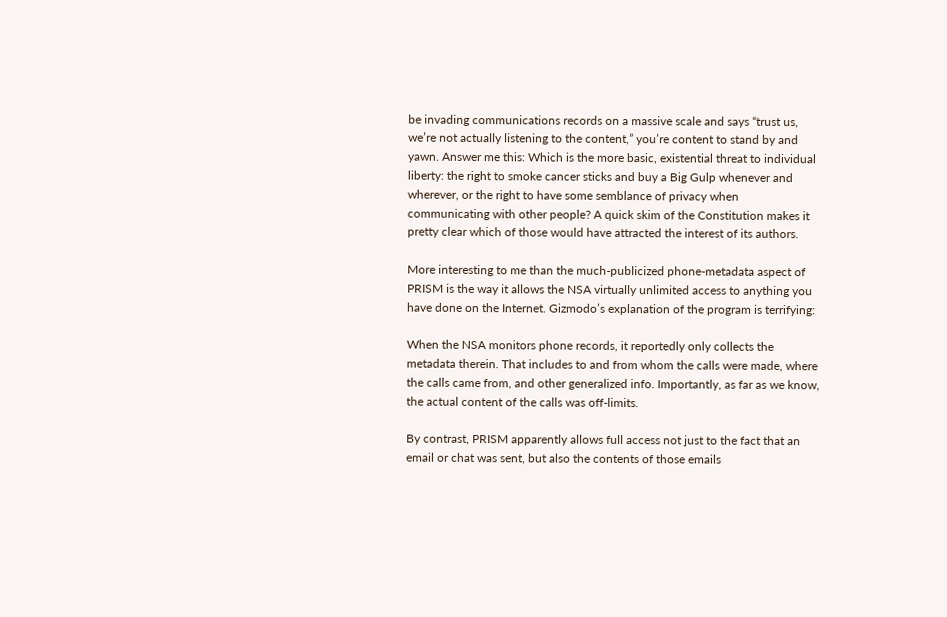be invading communications records on a massive scale and says “trust us, we’re not actually listening to the content,” you’re content to stand by and yawn. Answer me this: Which is the more basic, existential threat to individual liberty: the right to smoke cancer sticks and buy a Big Gulp whenever and wherever, or the right to have some semblance of privacy when communicating with other people? A quick skim of the Constitution makes it pretty clear which of those would have attracted the interest of its authors.

More interesting to me than the much-publicized phone-metadata aspect of PRISM is the way it allows the NSA virtually unlimited access to anything you have done on the Internet. Gizmodo’s explanation of the program is terrifying:

When the NSA monitors phone records, it reportedly only collects the metadata therein. That includes to and from whom the calls were made, where the calls came from, and other generalized info. Importantly, as far as we know, the actual content of the calls was off-limits.

By contrast, PRISM apparently allows full access not just to the fact that an email or chat was sent, but also the contents of those emails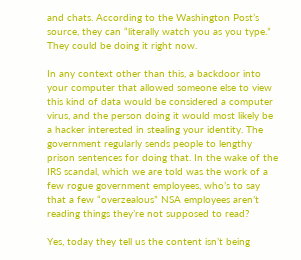and chats. According to the Washington Post’s source, they can “literally watch you as you type.” They could be doing it right now.

In any context other than this, a backdoor into your computer that allowed someone else to view this kind of data would be considered a computer virus, and the person doing it would most likely be a hacker interested in stealing your identity. The government regularly sends people to lengthy prison sentences for doing that. In the wake of the IRS scandal, which we are told was the work of a few rogue government employees, who’s to say that a few “overzealous” NSA employees aren’t reading things they’re not supposed to read?

Yes, today they tell us the content isn’t being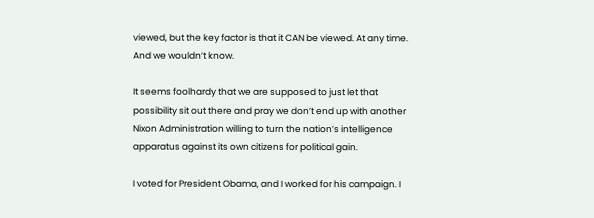viewed, but the key factor is that it CAN be viewed. At any time. And we wouldn’t know.

It seems foolhardy that we are supposed to just let that possibility sit out there and pray we don’t end up with another Nixon Administration willing to turn the nation’s intelligence apparatus against its own citizens for political gain.

I voted for President Obama, and I worked for his campaign. I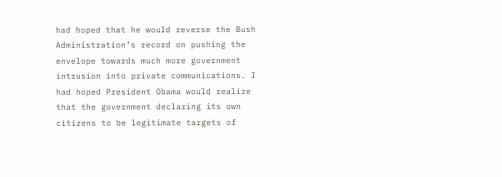had hoped that he would reverse the Bush Administration’s record on pushing the envelope towards much more government intrusion into private communications. I had hoped President Obama would realize that the government declaring its own citizens to be legitimate targets of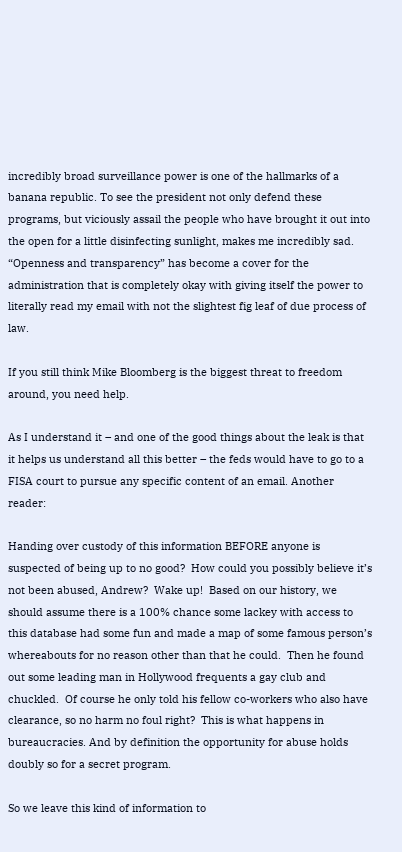incredibly broad surveillance power is one of the hallmarks of a banana republic. To see the president not only defend these programs, but viciously assail the people who have brought it out into the open for a little disinfecting sunlight, makes me incredibly sad. “Openness and transparency” has become a cover for the administration that is completely okay with giving itself the power to literally read my email with not the slightest fig leaf of due process of law.

If you still think Mike Bloomberg is the biggest threat to freedom around, you need help.

As I understand it – and one of the good things about the leak is that it helps us understand all this better – the feds would have to go to a FISA court to pursue any specific content of an email. Another reader:

Handing over custody of this information BEFORE anyone is suspected of being up to no good?  How could you possibly believe it’s not been abused, Andrew?  Wake up!  Based on our history, we should assume there is a 100% chance some lackey with access to this database had some fun and made a map of some famous person’s whereabouts for no reason other than that he could.  Then he found out some leading man in Hollywood frequents a gay club and chuckled.  Of course he only told his fellow co-workers who also have clearance, so no harm no foul right?  This is what happens in bureaucracies. And by definition the opportunity for abuse holds doubly so for a secret program.

So we leave this kind of information to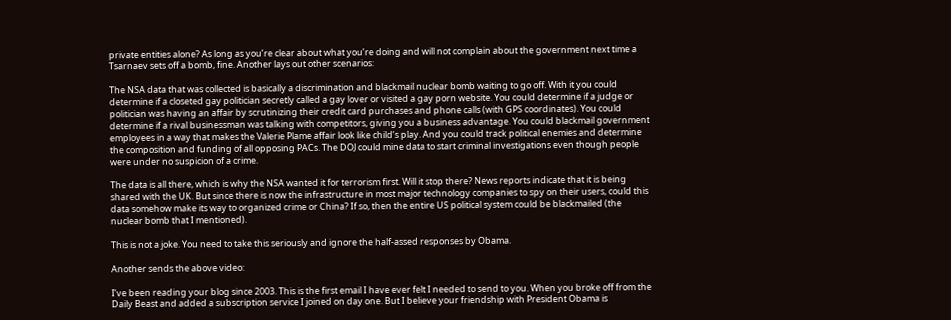private entities alone? As long as you’re clear about what you’re doing and will not complain about the government next time a Tsarnaev sets off a bomb, fine. Another lays out other scenarios:

The NSA data that was collected is basically a discrimination and blackmail nuclear bomb waiting to go off. With it you could determine if a closeted gay politician secretly called a gay lover or visited a gay porn website. You could determine if a judge or politician was having an affair by scrutinizing their credit card purchases and phone calls (with GPS coordinates). You could determine if a rival businessman was talking with competitors, giving you a business advantage. You could blackmail government employees in a way that makes the Valerie Plame affair look like child’s play. And you could track political enemies and determine the composition and funding of all opposing PACs. The DOJ could mine data to start criminal investigations even though people were under no suspicion of a crime.

The data is all there, which is why the NSA wanted it for terrorism first. Will it stop there? News reports indicate that it is being shared with the UK. But since there is now the infrastructure in most major technology companies to spy on their users, could this data somehow make its way to organized crime or China? If so, then the entire US political system could be blackmailed (the nuclear bomb that I mentioned).

This is not a joke. You need to take this seriously and ignore the half-assed responses by Obama.

Another sends the above video:

I’ve been reading your blog since 2003. This is the first email I have ever felt I needed to send to you. When you broke off from the Daily Beast and added a subscription service I joined on day one. But I believe your friendship with President Obama is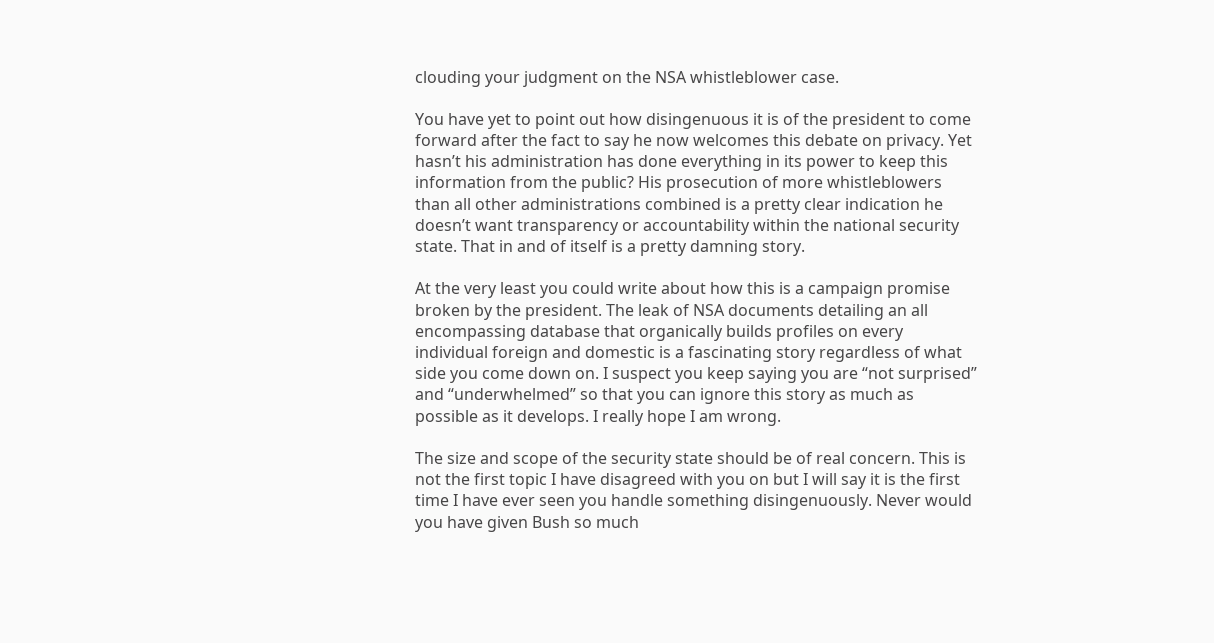clouding your judgment on the NSA whistleblower case.

You have yet to point out how disingenuous it is of the president to come forward after the fact to say he now welcomes this debate on privacy. Yet hasn’t his administration has done everything in its power to keep this information from the public? His prosecution of more whistleblowers than all other administrations combined is a pretty clear indication he doesn’t want transparency or accountability within the national security state. That in and of itself is a pretty damning story.

At the very least you could write about how this is a campaign promise broken by the president. The leak of NSA documents detailing an all encompassing database that organically builds profiles on every individual foreign and domestic is a fascinating story regardless of what side you come down on. I suspect you keep saying you are “not surprised” and “underwhelmed” so that you can ignore this story as much as possible as it develops. I really hope I am wrong.

The size and scope of the security state should be of real concern. This is not the first topic I have disagreed with you on but I will say it is the first time I have ever seen you handle something disingenuously. Never would you have given Bush so much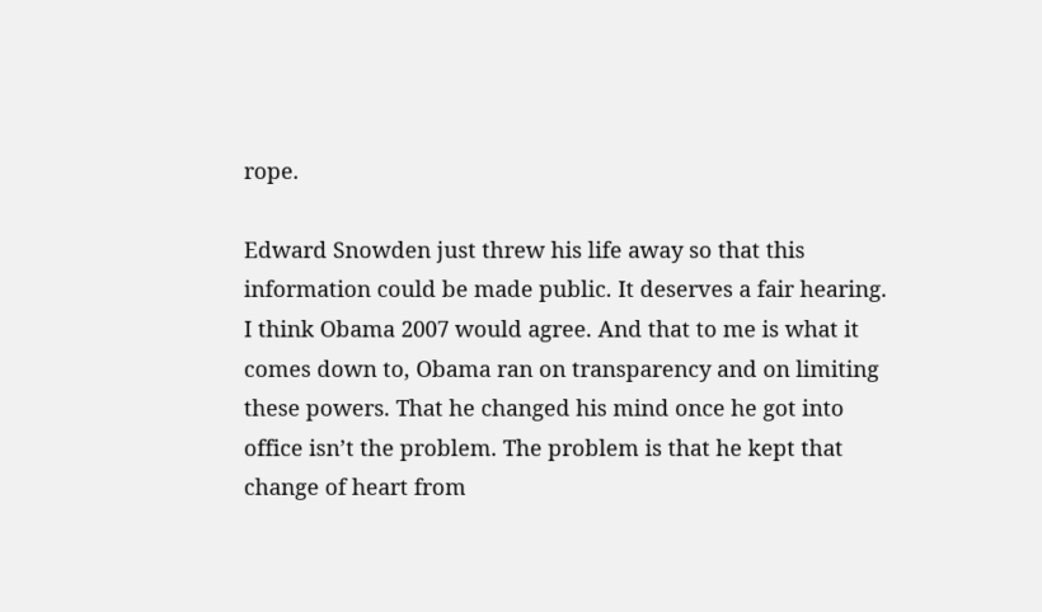rope.

Edward Snowden just threw his life away so that this information could be made public. It deserves a fair hearing. I think Obama 2007 would agree. And that to me is what it comes down to, Obama ran on transparency and on limiting these powers. That he changed his mind once he got into office isn’t the problem. The problem is that he kept that change of heart from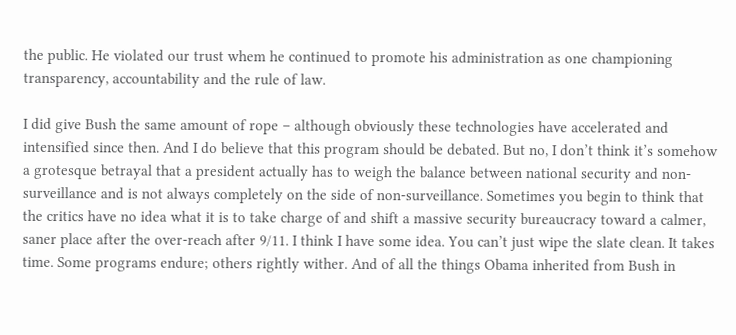the public. He violated our trust whem he continued to promote his administration as one championing transparency, accountability and the rule of law.

I did give Bush the same amount of rope – although obviously these technologies have accelerated and intensified since then. And I do believe that this program should be debated. But no, I don’t think it’s somehow a grotesque betrayal that a president actually has to weigh the balance between national security and non-surveillance and is not always completely on the side of non-surveillance. Sometimes you begin to think that the critics have no idea what it is to take charge of and shift a massive security bureaucracy toward a calmer, saner place after the over-reach after 9/11. I think I have some idea. You can’t just wipe the slate clean. It takes time. Some programs endure; others rightly wither. And of all the things Obama inherited from Bush in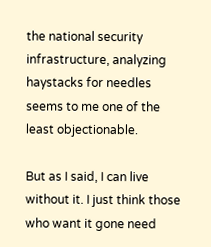the national security infrastructure, analyzing haystacks for needles seems to me one of the least objectionable.

But as I said, I can live without it. I just think those who want it gone need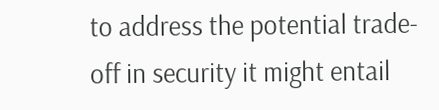to address the potential trade-off in security it might entail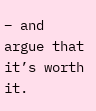– and argue that it’s worth it.